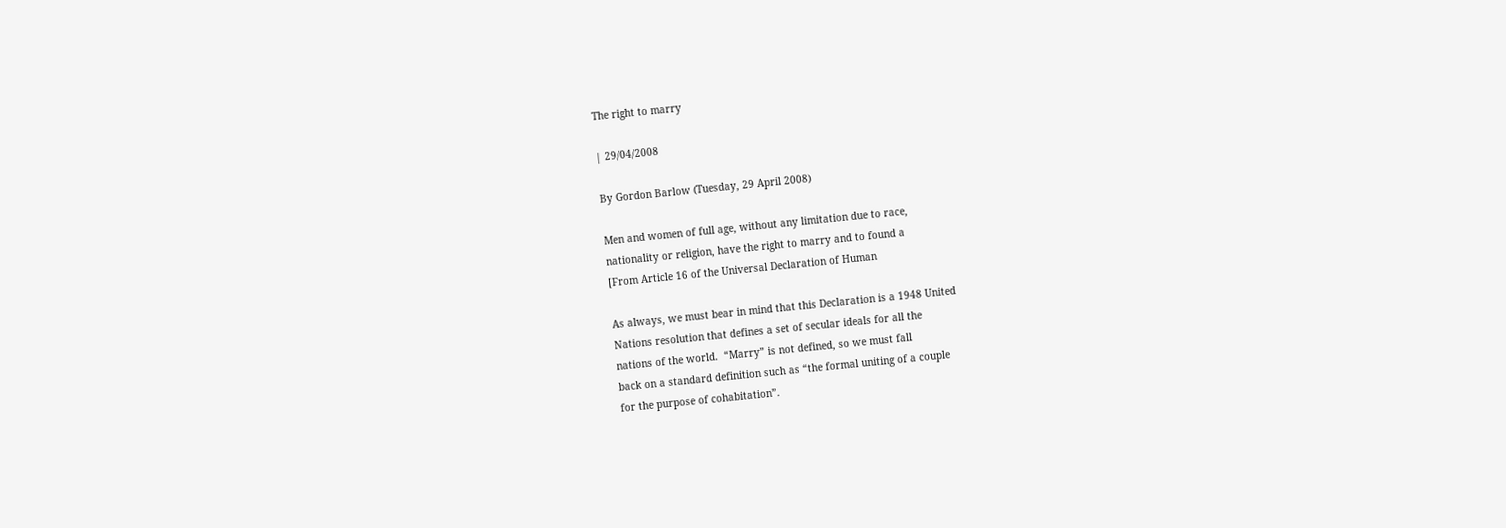The right to marry

| 29/04/2008

By Gordon Barlow (Tuesday, 29 April 2008)

Men and women of full age, without any limitation due to race,
nationality or religion, have the right to marry and to found a
[From Article 16 of the Universal Declaration of Human

As always, we must bear in mind that this Declaration is a 1948 United
Nations resolution that defines a set of secular ideals for all the
nations of the world.  “Marry” is not defined, so we must fall
back on a standard definition such as “the formal uniting of a couple
for the purpose of cohabitation”.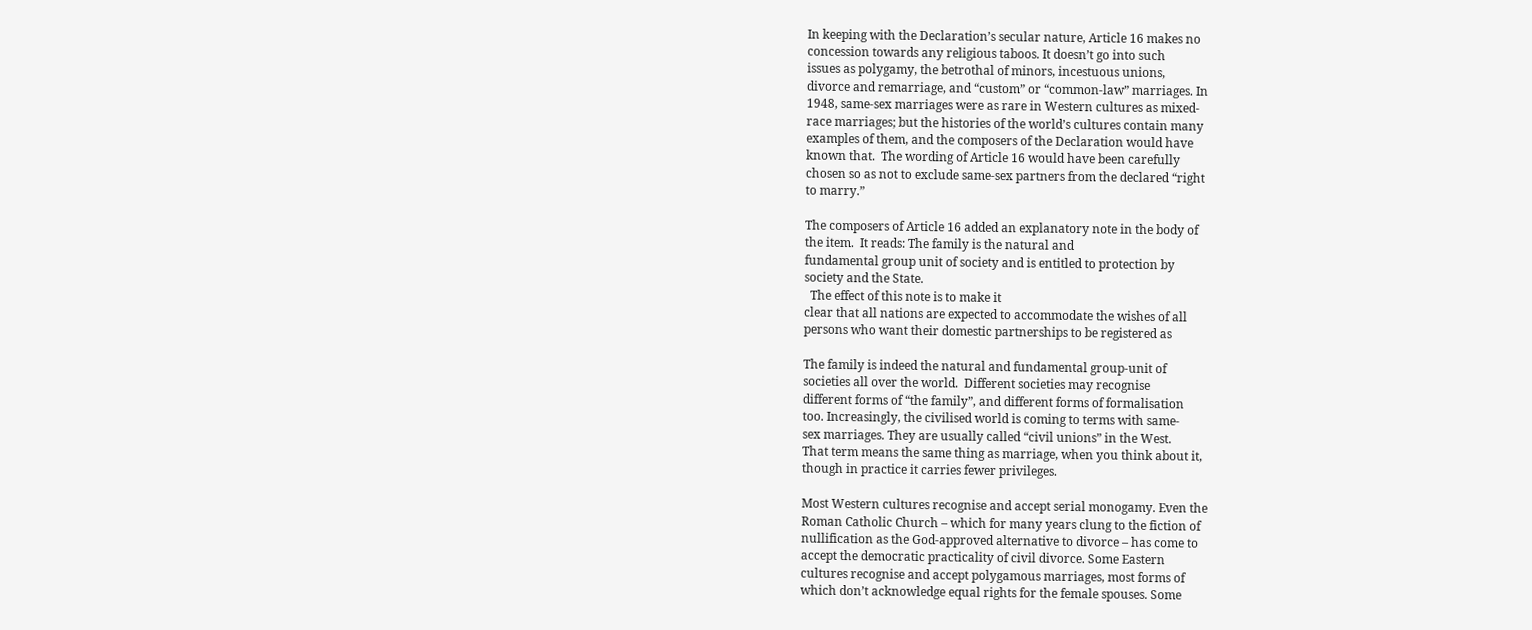In keeping with the Declaration’s secular nature, Article 16 makes no
concession towards any religious taboos. It doesn’t go into such
issues as polygamy, the betrothal of minors, incestuous unions,
divorce and remarriage, and “custom” or “common-law” marriages. In
1948, same-sex marriages were as rare in Western cultures as mixed-
race marriages; but the histories of the world’s cultures contain many
examples of them, and the composers of the Declaration would have
known that.  The wording of Article 16 would have been carefully
chosen so as not to exclude same-sex partners from the declared “right
to marry.”

The composers of Article 16 added an explanatory note in the body of
the item.  It reads: The family is the natural and
fundamental group unit of society and is entitled to protection by
society and the State.
  The effect of this note is to make it
clear that all nations are expected to accommodate the wishes of all
persons who want their domestic partnerships to be registered as

The family is indeed the natural and fundamental group-unit of
societies all over the world.  Different societies may recognise
different forms of “the family”, and different forms of formalisation
too. Increasingly, the civilised world is coming to terms with same-
sex marriages. They are usually called “civil unions” in the West.
That term means the same thing as marriage, when you think about it,
though in practice it carries fewer privileges.

Most Western cultures recognise and accept serial monogamy. Even the
Roman Catholic Church – which for many years clung to the fiction of
nullification as the God-approved alternative to divorce – has come to
accept the democratic practicality of civil divorce. Some Eastern
cultures recognise and accept polygamous marriages, most forms of
which don’t acknowledge equal rights for the female spouses. Some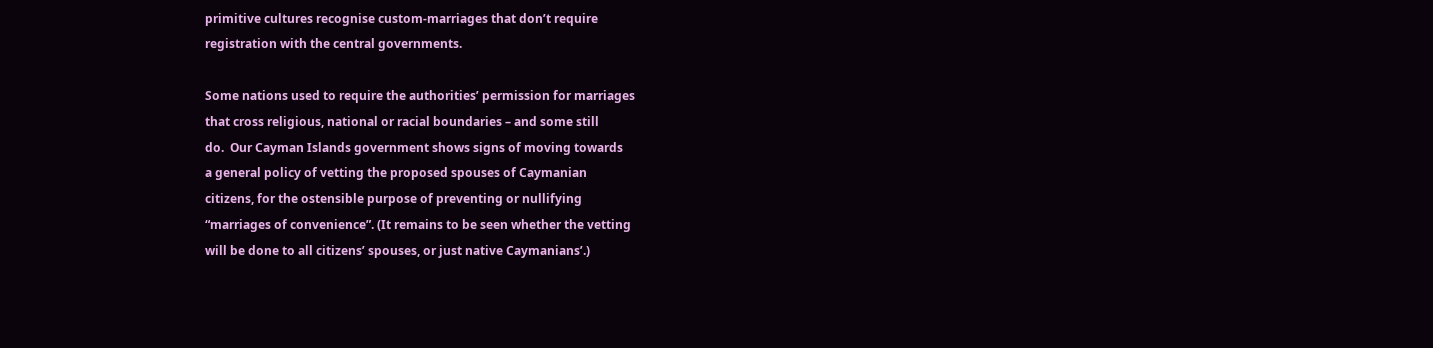primitive cultures recognise custom-marriages that don’t require
registration with the central governments.

Some nations used to require the authorities’ permission for marriages
that cross religious, national or racial boundaries – and some still
do.  Our Cayman Islands government shows signs of moving towards
a general policy of vetting the proposed spouses of Caymanian
citizens, for the ostensible purpose of preventing or nullifying
“marriages of convenience”. (It remains to be seen whether the vetting
will be done to all citizens’ spouses, or just native Caymanians’.)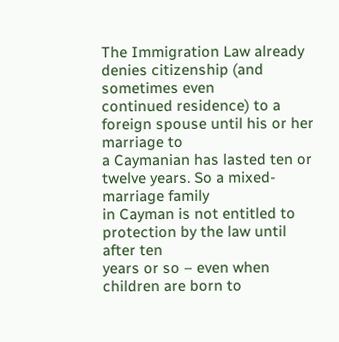The Immigration Law already denies citizenship (and sometimes even
continued residence) to a foreign spouse until his or her marriage to
a Caymanian has lasted ten or twelve years. So a mixed-marriage family
in Cayman is not entitled to protection by the law until after ten
years or so – even when children are born to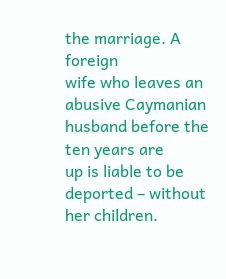the marriage. A foreign
wife who leaves an abusive Caymanian husband before the ten years are
up is liable to be deported – without her children.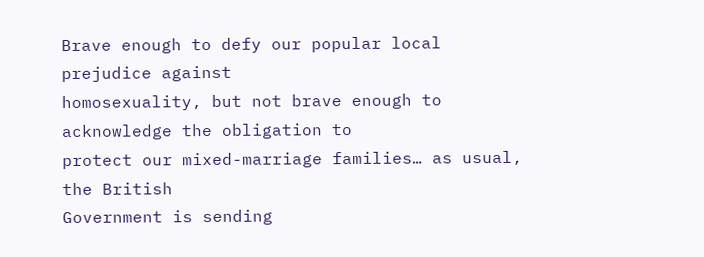Brave enough to defy our popular local prejudice against
homosexuality, but not brave enough to acknowledge the obligation to
protect our mixed-marriage families… as usual, the British
Government is sending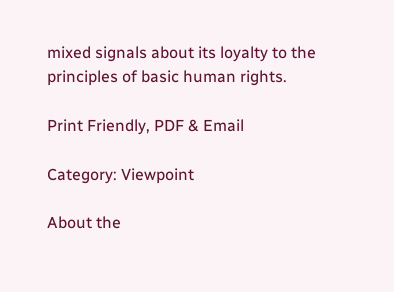mixed signals about its loyalty to the
principles of basic human rights.

Print Friendly, PDF & Email

Category: Viewpoint

About the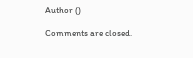Author ()

Comments are closed.